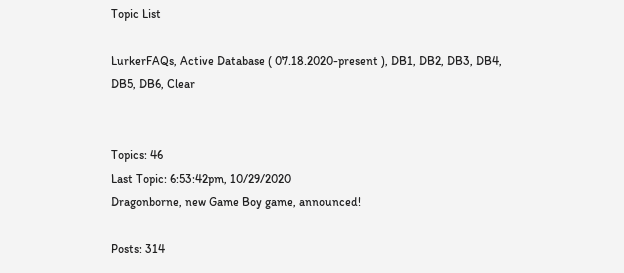Topic List

LurkerFAQs, Active Database ( 07.18.2020-present ), DB1, DB2, DB3, DB4, DB5, DB6, Clear


Topics: 46
Last Topic: 6:53:42pm, 10/29/2020
Dragonborne, new Game Boy game, announced!

Posts: 314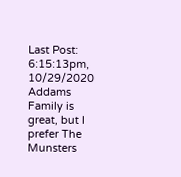Last Post: 6:15:13pm, 10/29/2020
Addams Family is great, but I prefer The Munsters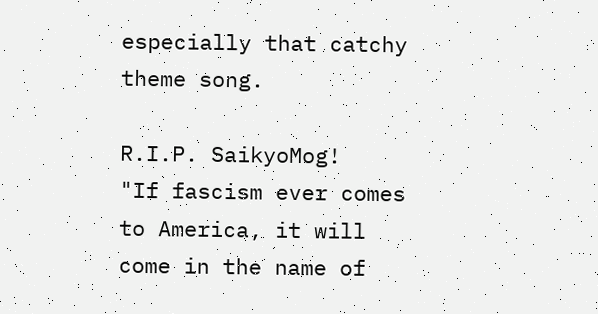especially that catchy theme song.

R.I.P. SaikyoMog!
"If fascism ever comes to America, it will come in the name of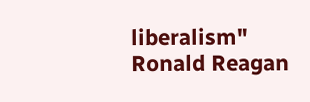liberalism" Ronald Reagan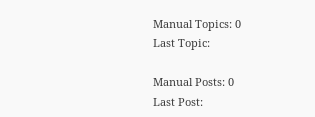Manual Topics: 0
Last Topic:

Manual Posts: 0
Last Post: